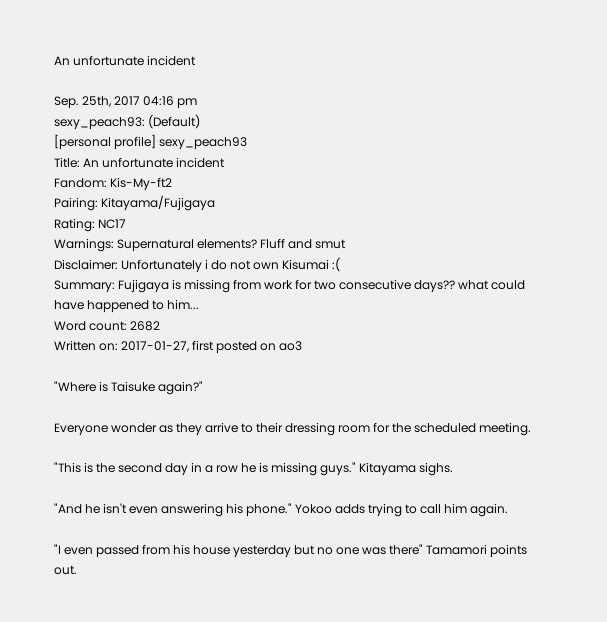An unfortunate incident

Sep. 25th, 2017 04:16 pm
sexy_peach93: (Default)
[personal profile] sexy_peach93
Title: An unfortunate incident
Fandom: Kis-My-ft2
Pairing: Kitayama/Fujigaya
Rating: NC17
Warnings: Supernatural elements? Fluff and smut
Disclaimer: Unfortunately i do not own Kisumai :(
Summary: Fujigaya is missing from work for two consecutive days?? what could have happened to him...
Word count: 2682
Written on: 2017-01-27, first posted on ao3

"Where is Taisuke again?"

Everyone wonder as they arrive to their dressing room for the scheduled meeting.

"This is the second day in a row he is missing guys." Kitayama sighs.

"And he isn't even answering his phone." Yokoo adds trying to call him again.

"I even passed from his house yesterday but no one was there" Tamamori points out.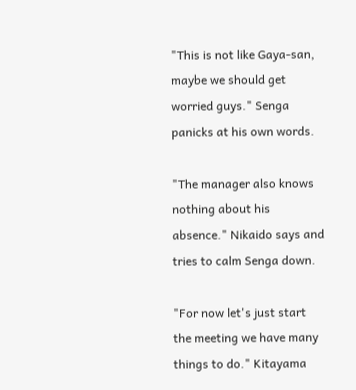"This is not like Gaya-san, maybe we should get worried guys." Senga panicks at his own words.

"The manager also knows nothing about his absence." Nikaido says and tries to calm Senga down.

"For now let's just start the meeting we have many things to do." Kitayama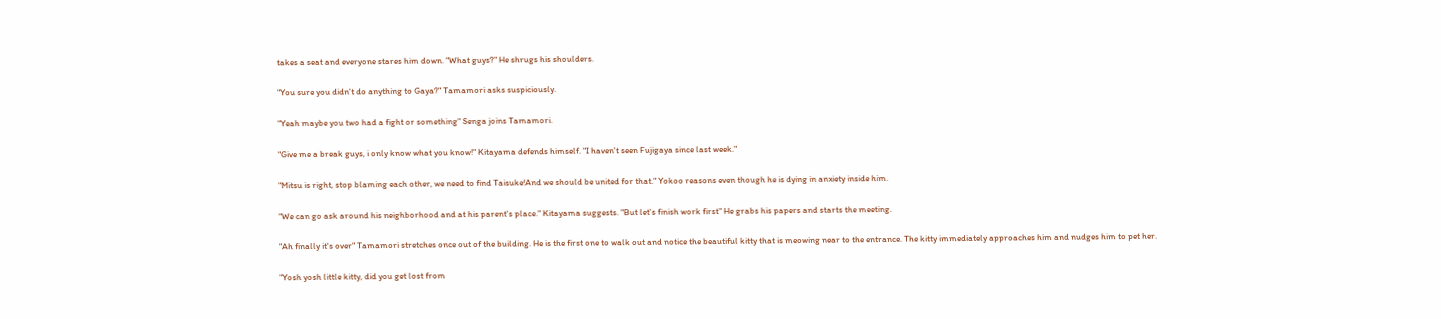takes a seat and everyone stares him down. "What guys?" He shrugs his shoulders.

"You sure you didn't do anything to Gaya?" Tamamori asks suspiciously.

"Yeah maybe you two had a fight or something" Senga joins Tamamori.

"Give me a break guys, i only know what you know!" Kitayama defends himself. "I haven't seen Fujigaya since last week."

"Mitsu is right, stop blaming each other, we need to find Taisuke!And we should be united for that." Yokoo reasons even though he is dying in anxiety inside him.

"We can go ask around his neighborhood and at his parent's place." Kitayama suggests. "But let's finish work first" He grabs his papers and starts the meeting.

"Ah finally it's over" Tamamori stretches once out of the building. He is the first one to walk out and notice the beautiful kitty that is meowing near to the entrance. The kitty immediately approaches him and nudges him to pet her.

"Yosh yosh little kitty, did you get lost from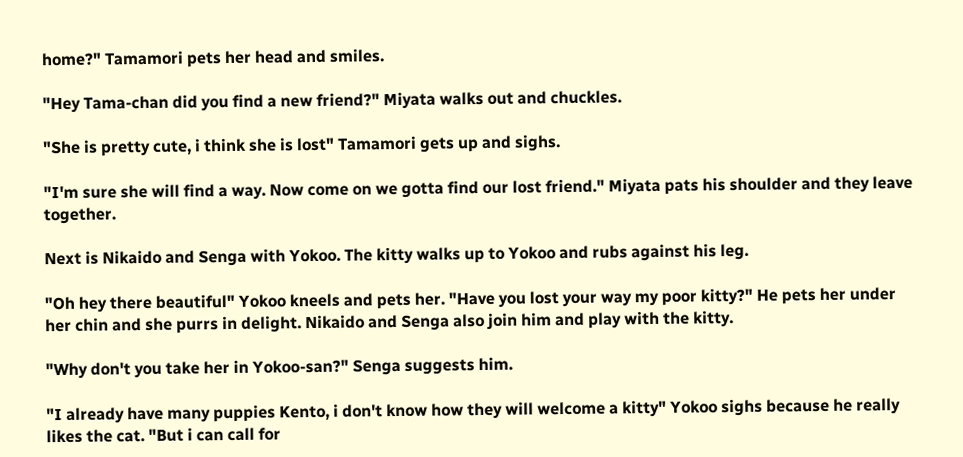home?" Tamamori pets her head and smiles.

"Hey Tama-chan did you find a new friend?" Miyata walks out and chuckles.

"She is pretty cute, i think she is lost" Tamamori gets up and sighs.

"I'm sure she will find a way. Now come on we gotta find our lost friend." Miyata pats his shoulder and they leave together.

Next is Nikaido and Senga with Yokoo. The kitty walks up to Yokoo and rubs against his leg.

"Oh hey there beautiful" Yokoo kneels and pets her. "Have you lost your way my poor kitty?" He pets her under her chin and she purrs in delight. Nikaido and Senga also join him and play with the kitty.

"Why don't you take her in Yokoo-san?" Senga suggests him.

"I already have many puppies Kento, i don't know how they will welcome a kitty" Yokoo sighs because he really likes the cat. "But i can call for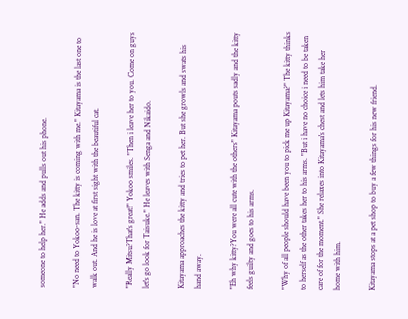someone to help her." He adds and pulls out his phone.

"No need to Yokoo-san. The kitty is coming with me." Kitayama is the last one to walk out. And he is love at first sight with the beautiful cat.

"Really Mitsu?That's great!" Yokoo smiles. "Then i leave her to you. Come on guys let's go look for Taisuke." He leaves with Senga and Nikaido.

Kitayama approaches the kitty and tries to pet her. But she growls and swats his hand away.

"Eh why kitty?You were all cute with the others" Kitayama pouts sadly and the kitty feels guilty and goes to his arms.

"Why of all people should have been you to pick me up Kitayama?" The kitty thinks to herself as the other takes her to his arms. "But i have no choice i need to be taken care of for the moment." She relaxes into Kitayama's chest and lets him take her home with him.

Kitayama stops at a pet shop to buy a few things for his new friend.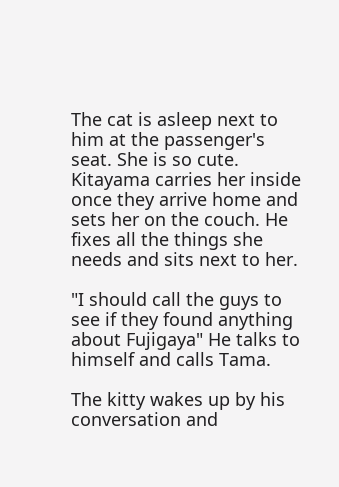The cat is asleep next to him at the passenger's seat. She is so cute. Kitayama carries her inside once they arrive home and sets her on the couch. He fixes all the things she needs and sits next to her.

"I should call the guys to see if they found anything about Fujigaya" He talks to himself and calls Tama.

The kitty wakes up by his conversation and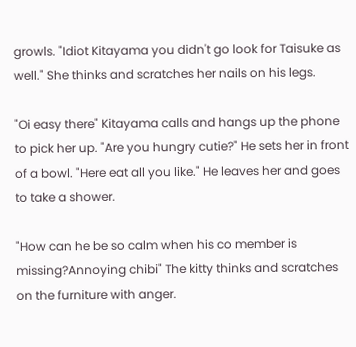growls. "Idiot Kitayama you didn't go look for Taisuke as well." She thinks and scratches her nails on his legs.

"Oi easy there" Kitayama calls and hangs up the phone to pick her up. "Are you hungry cutie?" He sets her in front of a bowl. "Here eat all you like." He leaves her and goes to take a shower.

"How can he be so calm when his co member is missing?Annoying chibi" The kitty thinks and scratches on the furniture with anger.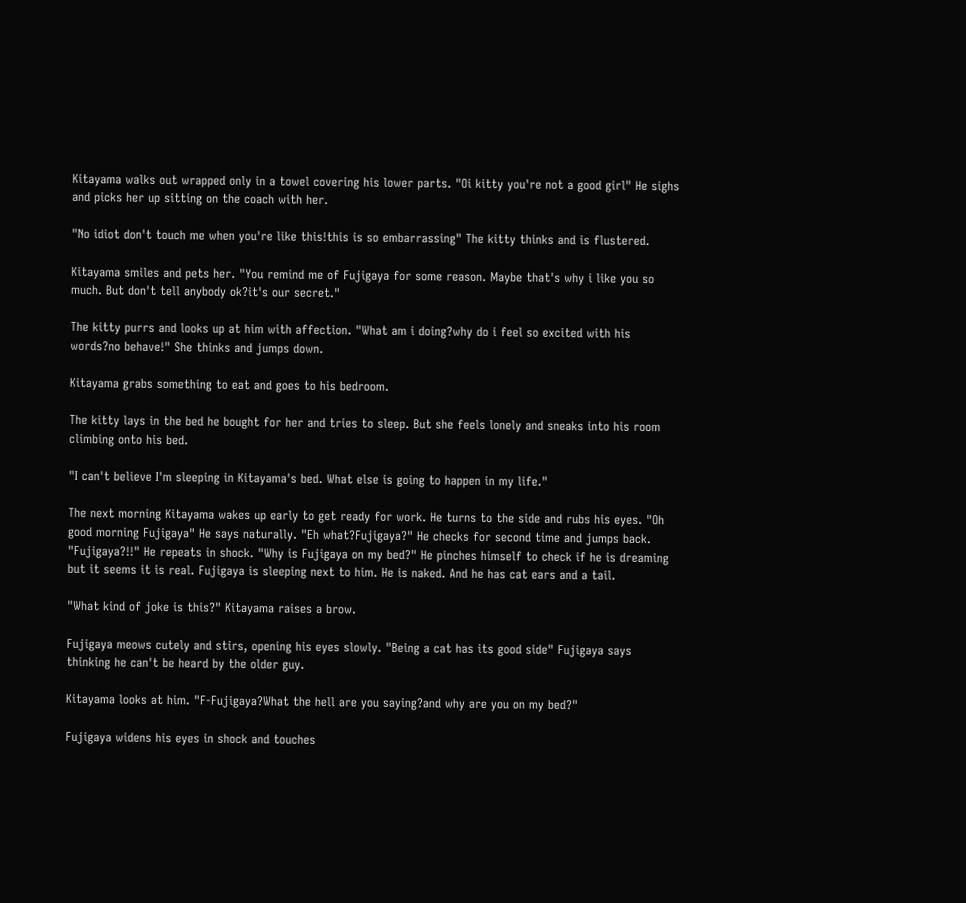Kitayama walks out wrapped only in a towel covering his lower parts. "Oi kitty you're not a good girl" He sighs and picks her up sitting on the coach with her.

"No idiot don't touch me when you're like this!this is so embarrassing" The kitty thinks and is flustered.

Kitayama smiles and pets her. "You remind me of Fujigaya for some reason. Maybe that's why i like you so much. But don't tell anybody ok?it's our secret."

The kitty purrs and looks up at him with affection. "What am i doing?why do i feel so excited with his words?no behave!" She thinks and jumps down.

Kitayama grabs something to eat and goes to his bedroom.

The kitty lays in the bed he bought for her and tries to sleep. But she feels lonely and sneaks into his room climbing onto his bed.

"I can't believe I'm sleeping in Kitayama's bed. What else is going to happen in my life."

The next morning Kitayama wakes up early to get ready for work. He turns to the side and rubs his eyes. "Oh good morning Fujigaya" He says naturally. "Eh what?Fujigaya?" He checks for second time and jumps back. "Fujigaya?!!" He repeats in shock. "Why is Fujigaya on my bed?" He pinches himself to check if he is dreaming but it seems it is real. Fujigaya is sleeping next to him. He is naked. And he has cat ears and a tail.

"What kind of joke is this?" Kitayama raises a brow.

Fujigaya meows cutely and stirs, opening his eyes slowly. "Being a cat has its good side" Fujigaya says thinking he can't be heard by the older guy.

Kitayama looks at him. "F-Fujigaya?What the hell are you saying?and why are you on my bed?"

Fujigaya widens his eyes in shock and touches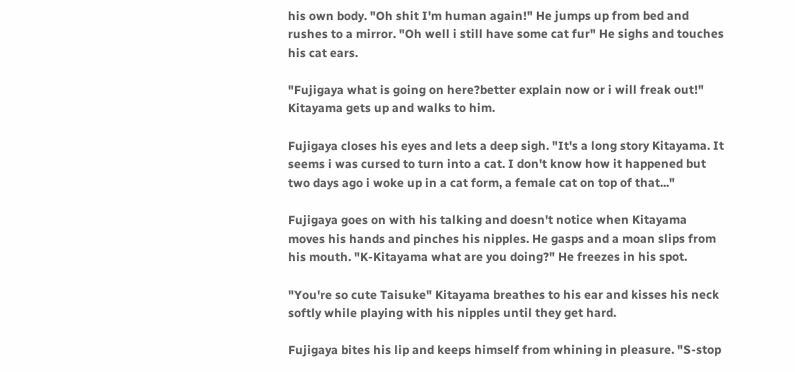his own body. "Oh shit I'm human again!" He jumps up from bed and rushes to a mirror. "Oh well i still have some cat fur" He sighs and touches his cat ears.

"Fujigaya what is going on here?better explain now or i will freak out!" Kitayama gets up and walks to him.

Fujigaya closes his eyes and lets a deep sigh. "It's a long story Kitayama. It seems i was cursed to turn into a cat. I don't know how it happened but two days ago i woke up in a cat form, a female cat on top of that..."

Fujigaya goes on with his talking and doesn't notice when Kitayama moves his hands and pinches his nipples. He gasps and a moan slips from his mouth. "K-Kitayama what are you doing?" He freezes in his spot.

"You're so cute Taisuke" Kitayama breathes to his ear and kisses his neck softly while playing with his nipples until they get hard.

Fujigaya bites his lip and keeps himself from whining in pleasure. "S-stop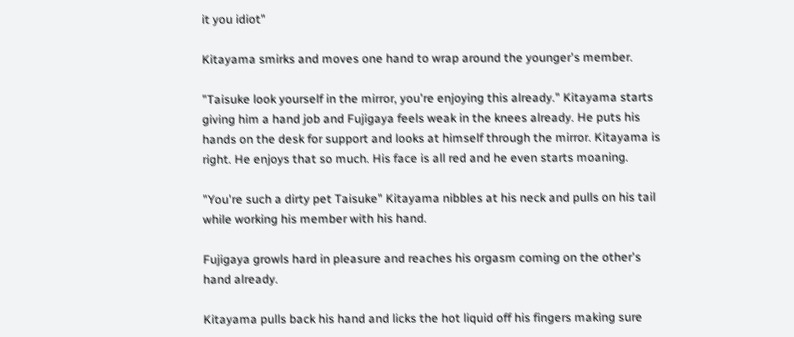it you idiot"

Kitayama smirks and moves one hand to wrap around the younger's member.

"Taisuke look yourself in the mirror, you're enjoying this already." Kitayama starts giving him a hand job and Fujigaya feels weak in the knees already. He puts his hands on the desk for support and looks at himself through the mirror. Kitayama is right. He enjoys that so much. His face is all red and he even starts moaning.

"You're such a dirty pet Taisuke" Kitayama nibbles at his neck and pulls on his tail while working his member with his hand.

Fujigaya growls hard in pleasure and reaches his orgasm coming on the other's hand already.

Kitayama pulls back his hand and licks the hot liquid off his fingers making sure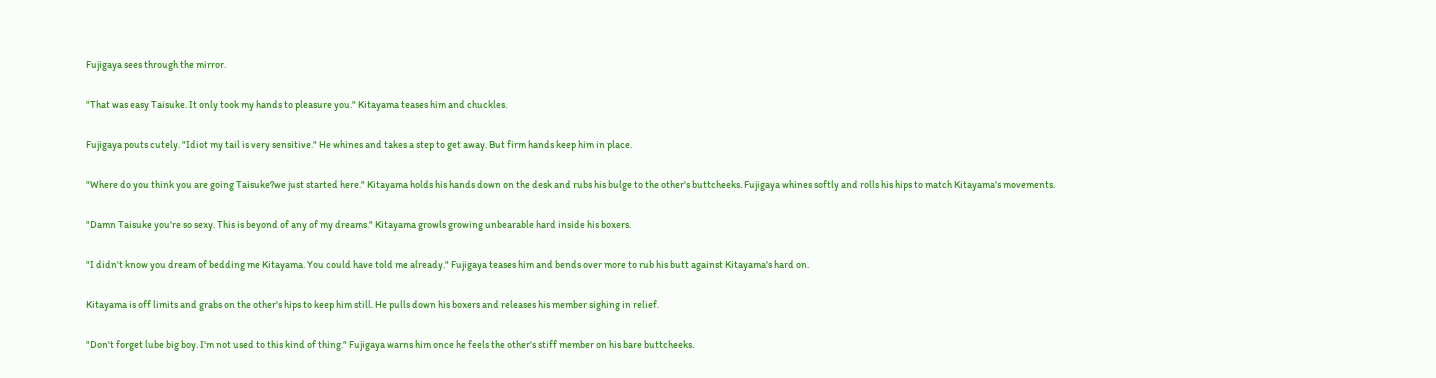Fujigaya sees through the mirror.

"That was easy Taisuke. It only took my hands to pleasure you." Kitayama teases him and chuckles.

Fujigaya pouts cutely. "Idiot my tail is very sensitive." He whines and takes a step to get away. But firm hands keep him in place.

"Where do you think you are going Taisuke?we just started here." Kitayama holds his hands down on the desk and rubs his bulge to the other's buttcheeks. Fujigaya whines softly and rolls his hips to match Kitayama's movements.

"Damn Taisuke you're so sexy. This is beyond of any of my dreams." Kitayama growls growing unbearable hard inside his boxers.

"I didn't know you dream of bedding me Kitayama. You could have told me already." Fujigaya teases him and bends over more to rub his butt against Kitayama's hard on.

Kitayama is off limits and grabs on the other's hips to keep him still. He pulls down his boxers and releases his member sighing in relief.

"Don't forget lube big boy. I'm not used to this kind of thing." Fujigaya warns him once he feels the other's stiff member on his bare buttcheeks.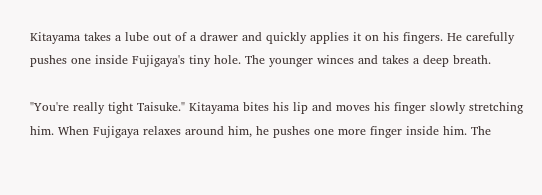Kitayama takes a lube out of a drawer and quickly applies it on his fingers. He carefully pushes one inside Fujigaya's tiny hole. The younger winces and takes a deep breath.

"You're really tight Taisuke." Kitayama bites his lip and moves his finger slowly stretching him. When Fujigaya relaxes around him, he pushes one more finger inside him. The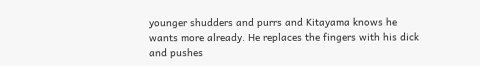younger shudders and purrs and Kitayama knows he wants more already. He replaces the fingers with his dick and pushes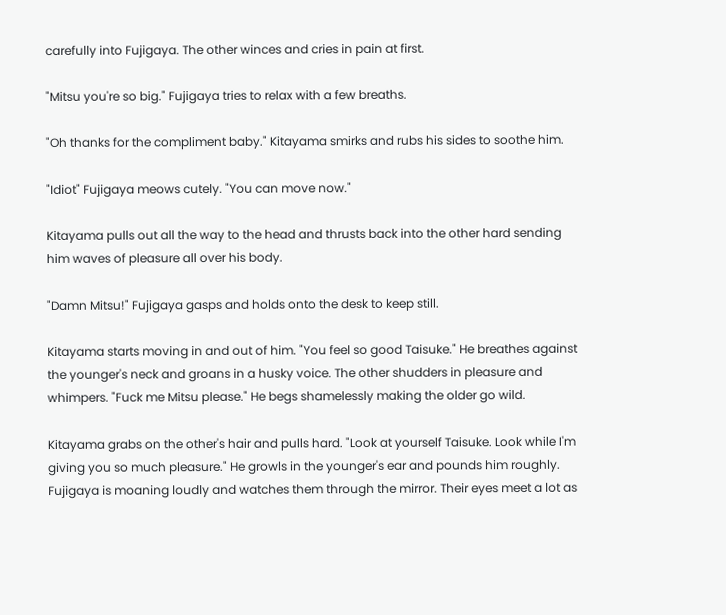carefully into Fujigaya. The other winces and cries in pain at first.

"Mitsu you're so big." Fujigaya tries to relax with a few breaths.

"Oh thanks for the compliment baby." Kitayama smirks and rubs his sides to soothe him.

"Idiot" Fujigaya meows cutely. "You can move now."

Kitayama pulls out all the way to the head and thrusts back into the other hard sending him waves of pleasure all over his body.

"Damn Mitsu!" Fujigaya gasps and holds onto the desk to keep still.

Kitayama starts moving in and out of him. "You feel so good Taisuke." He breathes against the younger's neck and groans in a husky voice. The other shudders in pleasure and whimpers. "Fuck me Mitsu please." He begs shamelessly making the older go wild.

Kitayama grabs on the other's hair and pulls hard. "Look at yourself Taisuke. Look while I'm giving you so much pleasure." He growls in the younger's ear and pounds him roughly. Fujigaya is moaning loudly and watches them through the mirror. Their eyes meet a lot as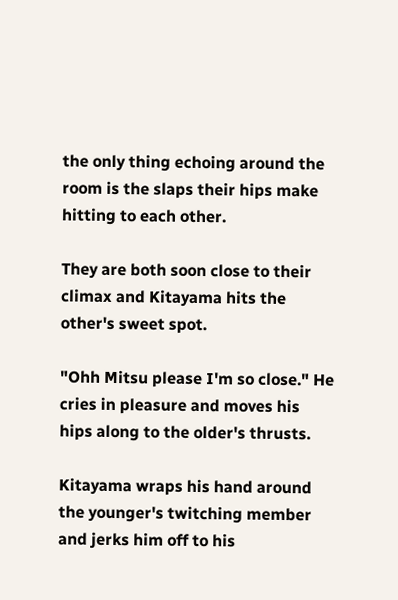the only thing echoing around the room is the slaps their hips make hitting to each other.

They are both soon close to their climax and Kitayama hits the other's sweet spot.

"Ohh Mitsu please I'm so close." He cries in pleasure and moves his hips along to the older's thrusts.

Kitayama wraps his hand around the younger's twitching member and jerks him off to his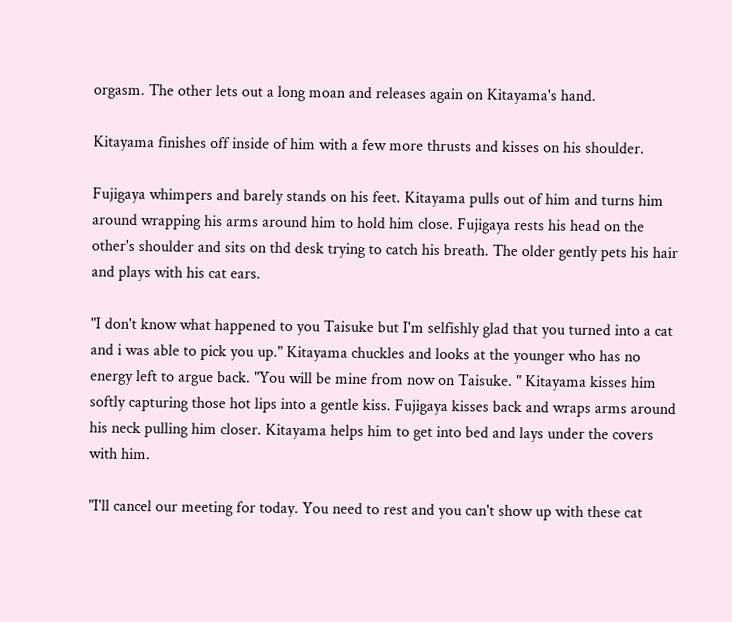orgasm. The other lets out a long moan and releases again on Kitayama's hand.

Kitayama finishes off inside of him with a few more thrusts and kisses on his shoulder.

Fujigaya whimpers and barely stands on his feet. Kitayama pulls out of him and turns him around wrapping his arms around him to hold him close. Fujigaya rests his head on the other's shoulder and sits on thd desk trying to catch his breath. The older gently pets his hair and plays with his cat ears.

"I don't know what happened to you Taisuke but I'm selfishly glad that you turned into a cat and i was able to pick you up." Kitayama chuckles and looks at the younger who has no energy left to argue back. "You will be mine from now on Taisuke. " Kitayama kisses him softly capturing those hot lips into a gentle kiss. Fujigaya kisses back and wraps arms around his neck pulling him closer. Kitayama helps him to get into bed and lays under the covers with him.

"I'll cancel our meeting for today. You need to rest and you can't show up with these cat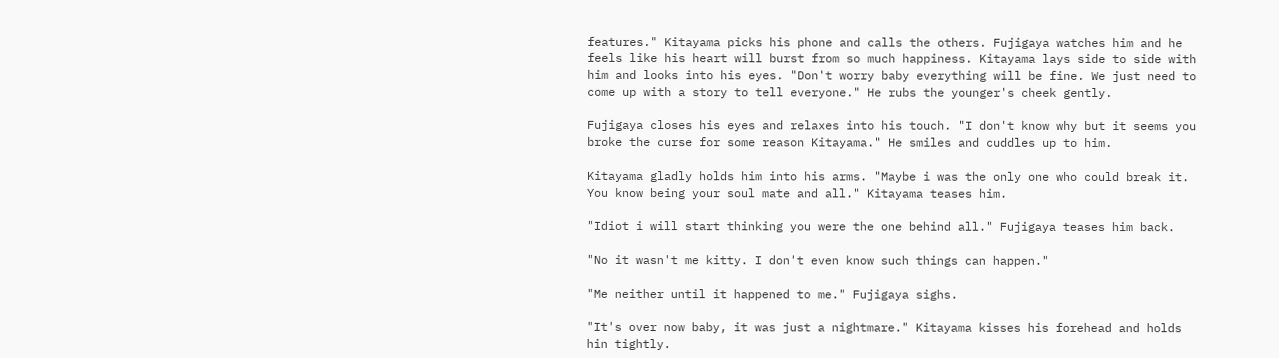features." Kitayama picks his phone and calls the others. Fujigaya watches him and he feels like his heart will burst from so much happiness. Kitayama lays side to side with him and looks into his eyes. "Don't worry baby everything will be fine. We just need to come up with a story to tell everyone." He rubs the younger's cheek gently.

Fujigaya closes his eyes and relaxes into his touch. "I don't know why but it seems you broke the curse for some reason Kitayama." He smiles and cuddles up to him.

Kitayama gladly holds him into his arms. "Maybe i was the only one who could break it. You know being your soul mate and all." Kitayama teases him.

"Idiot i will start thinking you were the one behind all." Fujigaya teases him back.

"No it wasn't me kitty. I don't even know such things can happen."

"Me neither until it happened to me." Fujigaya sighs.

"It's over now baby, it was just a nightmare." Kitayama kisses his forehead and holds hin tightly.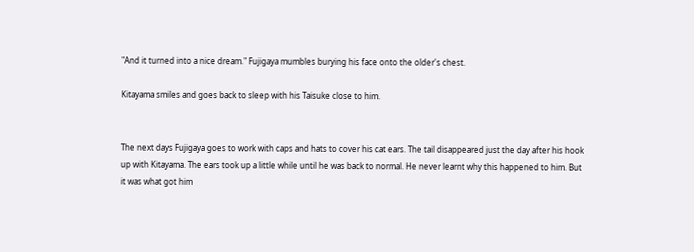"And it turned into a nice dream." Fujigaya mumbles burying his face onto the older's chest.

Kitayama smiles and goes back to sleep with his Taisuke close to him.


The next days Fujigaya goes to work with caps and hats to cover his cat ears. The tail disappeared just the day after his hook up with Kitayama. The ears took up a little while until he was back to normal. He never learnt why this happened to him. But it was what got him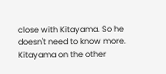close with Kitayama. So he doesn't need to know more. Kitayama on the other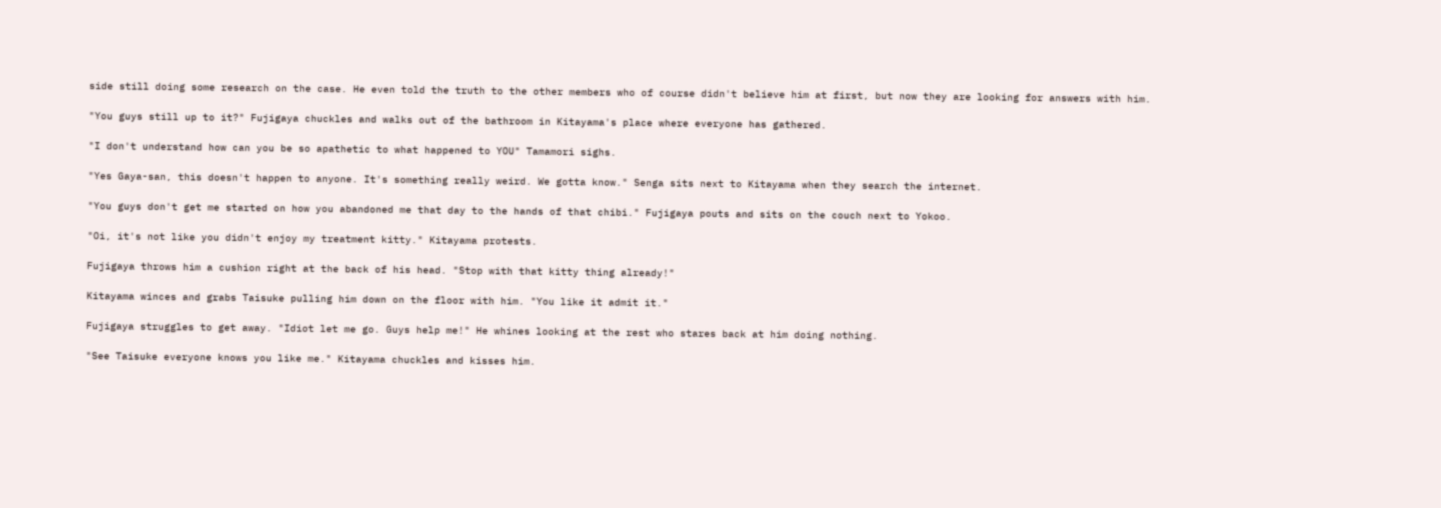side still doing some research on the case. He even told the truth to the other members who of course didn't believe him at first, but now they are looking for answers with him.

"You guys still up to it?" Fujigaya chuckles and walks out of the bathroom in Kitayama's place where everyone has gathered.

"I don't understand how can you be so apathetic to what happened to YOU" Tamamori sighs.

"Yes Gaya-san, this doesn't happen to anyone. It's something really weird. We gotta know." Senga sits next to Kitayama when they search the internet.

"You guys don't get me started on how you abandoned me that day to the hands of that chibi." Fujigaya pouts and sits on the couch next to Yokoo.

"Oi, it's not like you didn't enjoy my treatment kitty." Kitayama protests.

Fujigaya throws him a cushion right at the back of his head. "Stop with that kitty thing already!"

Kitayama winces and grabs Taisuke pulling him down on the floor with him. "You like it admit it."

Fujigaya struggles to get away. "Idiot let me go. Guys help me!" He whines looking at the rest who stares back at him doing nothing.

"See Taisuke everyone knows you like me." Kitayama chuckles and kisses him.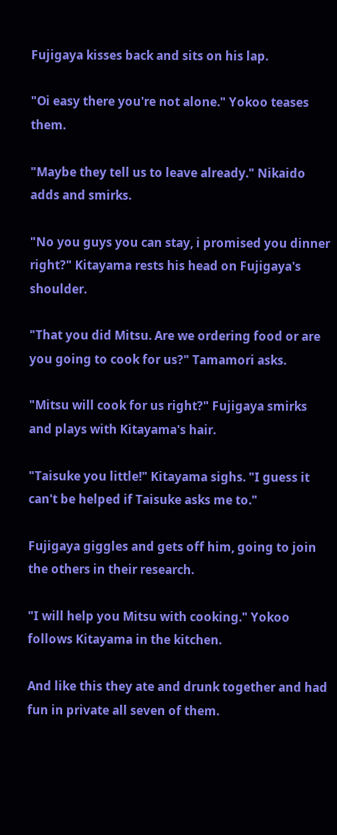Fujigaya kisses back and sits on his lap.

"Oi easy there you're not alone." Yokoo teases them.

"Maybe they tell us to leave already." Nikaido adds and smirks.

"No you guys you can stay, i promised you dinner right?" Kitayama rests his head on Fujigaya's shoulder.

"That you did Mitsu. Are we ordering food or are you going to cook for us?" Tamamori asks.

"Mitsu will cook for us right?" Fujigaya smirks and plays with Kitayama's hair.

"Taisuke you little!" Kitayama sighs. "I guess it can't be helped if Taisuke asks me to."

Fujigaya giggles and gets off him, going to join the others in their research.

"I will help you Mitsu with cooking." Yokoo follows Kitayama in the kitchen.

And like this they ate and drunk together and had fun in private all seven of them.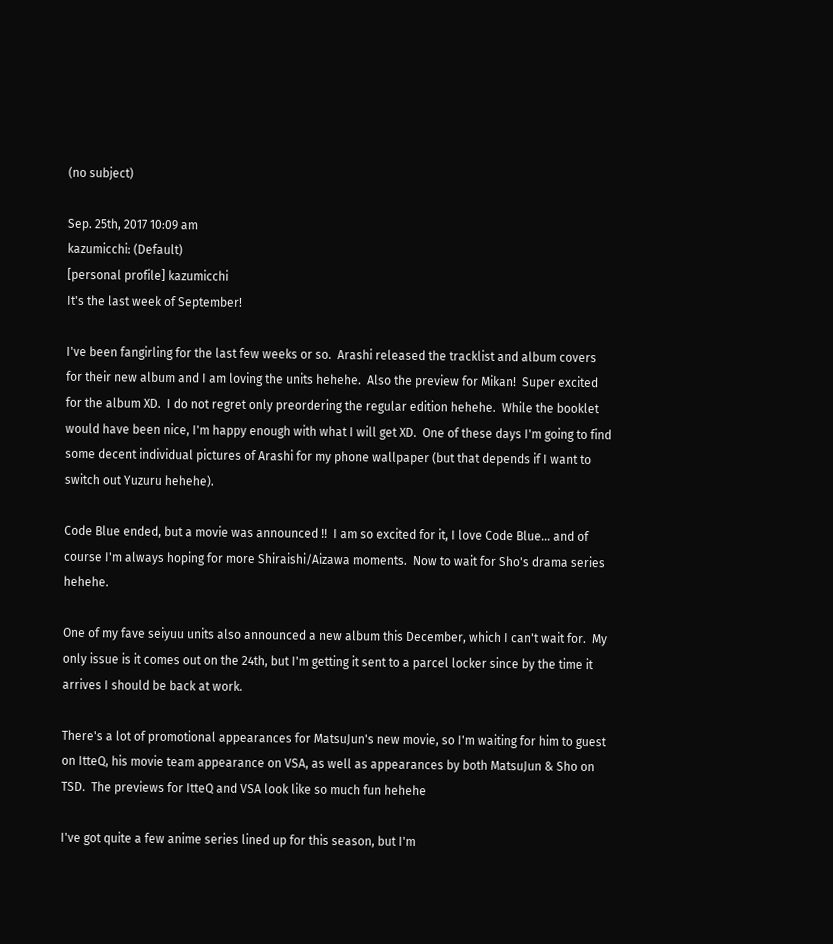(no subject)

Sep. 25th, 2017 10:09 am
kazumicchi: (Default)
[personal profile] kazumicchi
It's the last week of September!

I've been fangirling for the last few weeks or so.  Arashi released the tracklist and album covers for their new album and I am loving the units hehehe.  Also the preview for Mikan!  Super excited for the album XD.  I do not regret only preordering the regular edition hehehe.  While the booklet would have been nice, I'm happy enough with what I will get XD.  One of these days I'm going to find some decent individual pictures of Arashi for my phone wallpaper (but that depends if I want to switch out Yuzuru hehehe).

Code Blue ended, but a movie was announced !!  I am so excited for it, I love Code Blue... and of course I'm always hoping for more Shiraishi/Aizawa moments.  Now to wait for Sho's drama series hehehe.

One of my fave seiyuu units also announced a new album this December, which I can't wait for.  My only issue is it comes out on the 24th, but I'm getting it sent to a parcel locker since by the time it arrives I should be back at work.

There's a lot of promotional appearances for MatsuJun's new movie, so I'm waiting for him to guest on ItteQ, his movie team appearance on VSA, as well as appearances by both MatsuJun & Sho on TSD.  The previews for ItteQ and VSA look like so much fun hehehe

I've got quite a few anime series lined up for this season, but I'm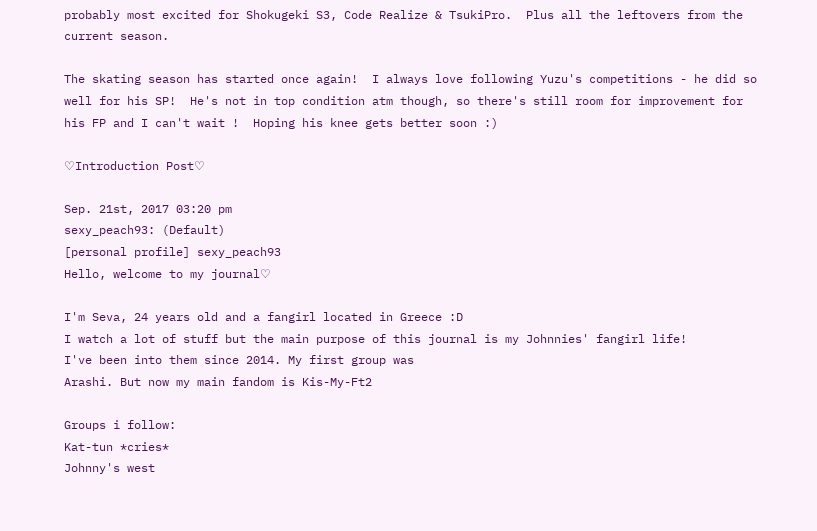probably most excited for Shokugeki S3, Code Realize & TsukiPro.  Plus all the leftovers from the current season.

The skating season has started once again!  I always love following Yuzu's competitions - he did so well for his SP!  He's not in top condition atm though, so there's still room for improvement for his FP and I can't wait !  Hoping his knee gets better soon :)

♡Introduction Post♡

Sep. 21st, 2017 03:20 pm
sexy_peach93: (Default)
[personal profile] sexy_peach93
Hello, welcome to my journal♡

I'm Seva, 24 years old and a fangirl located in Greece :D
I watch a lot of stuff but the main purpose of this journal is my Johnnies' fangirl life!
I've been into them since 2014. My first group was
Arashi. But now my main fandom is Kis-My-Ft2

Groups i follow:
Kat-tun *cries*
Johnny's west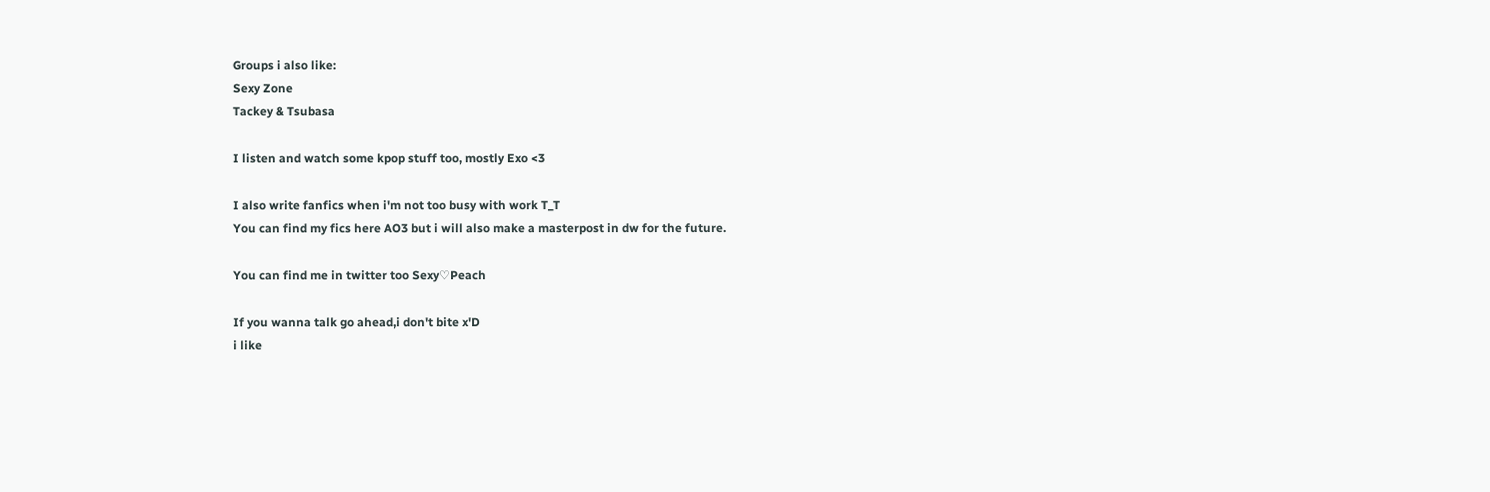Groups i also like:
Sexy Zone
Tackey & Tsubasa

I listen and watch some kpop stuff too, mostly Exo <3

I also write fanfics when i'm not too busy with work T_T
You can find my fics here AO3 but i will also make a masterpost in dw for the future.

You can find me in twitter too Sexy♡Peach

If you wanna talk go ahead,i don't bite x'D
i like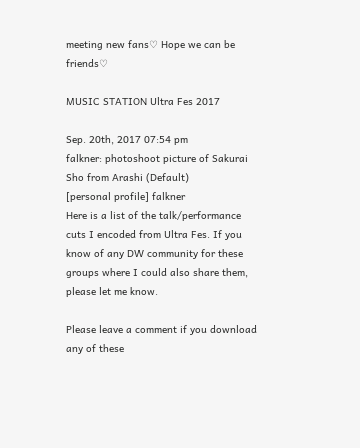meeting new fans♡ Hope we can be friends♡

MUSIC STATION Ultra Fes 2017

Sep. 20th, 2017 07:54 pm
falkner: photoshoot picture of Sakurai Sho from Arashi (Default)
[personal profile] falkner
Here is a list of the talk/performance cuts I encoded from Ultra Fes. If you know of any DW community for these groups where I could also share them, please let me know.

Please leave a comment if you download any of these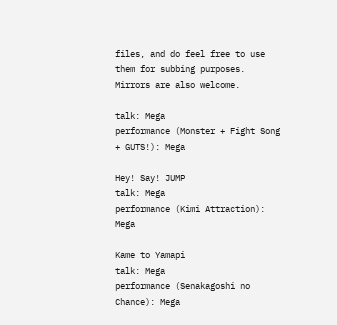files, and do feel free to use them for subbing purposes. Mirrors are also welcome.

talk: Mega
performance (Monster + Fight Song + GUTS!): Mega

Hey! Say! JUMP
talk: Mega
performance (Kimi Attraction): Mega

Kame to Yamapi
talk: Mega
performance (Senakagoshi no Chance): Mega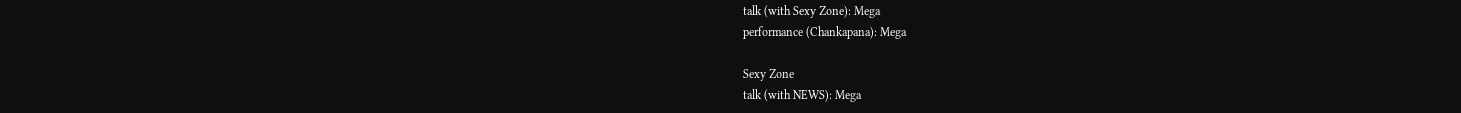talk (with Sexy Zone): Mega
performance (Chankapana): Mega

Sexy Zone
talk (with NEWS): Mega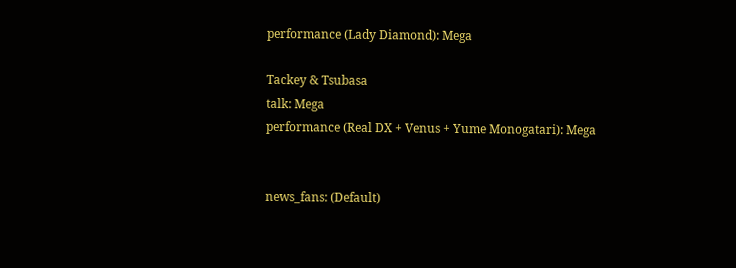performance (Lady Diamond): Mega

Tackey & Tsubasa
talk: Mega
performance (Real DX + Venus + Yume Monogatari): Mega


news_fans: (Default)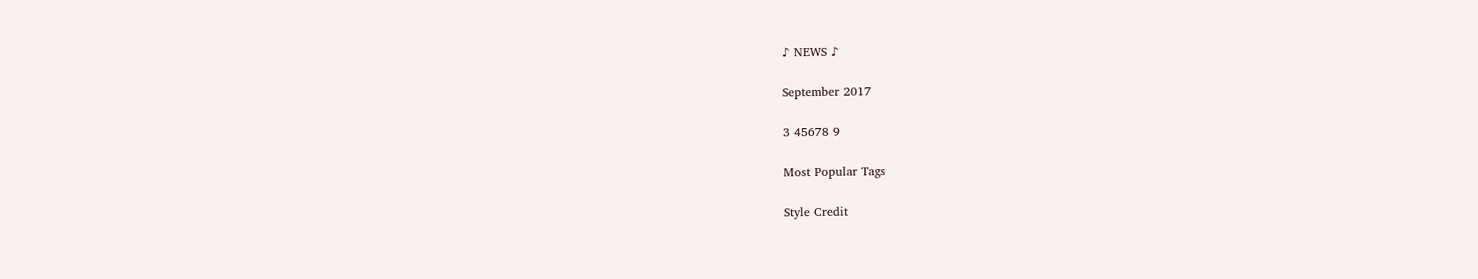♪ NEWS ♪

September 2017

3 45678 9

Most Popular Tags

Style Credit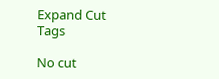Expand Cut Tags

No cut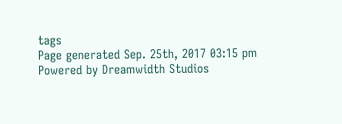tags
Page generated Sep. 25th, 2017 03:15 pm
Powered by Dreamwidth Studios